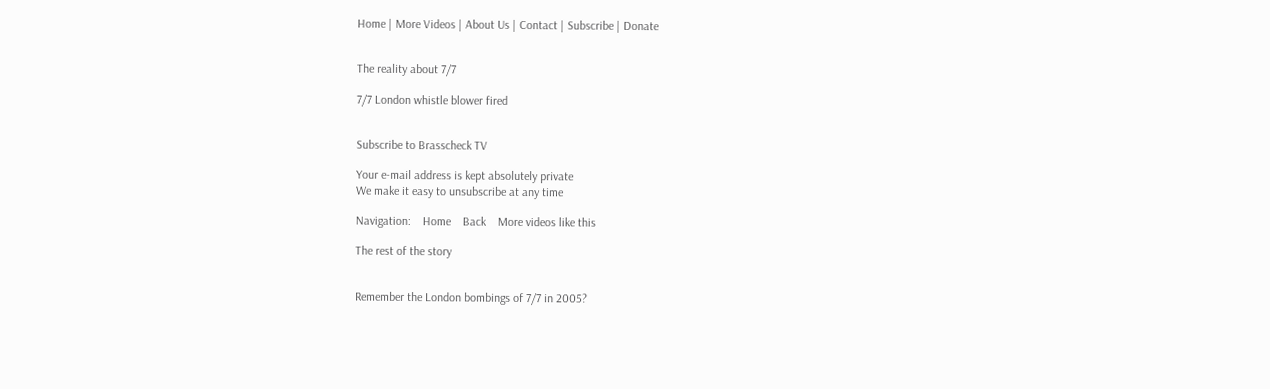Home | More Videos | About Us | Contact | Subscribe | Donate


The reality about 7/7

7/7 London whistle blower fired


Subscribe to Brasscheck TV

Your e-mail address is kept absolutely private
We make it easy to unsubscribe at any time

Navigation:    Home    Back    More videos like this

The rest of the story


Remember the London bombings of 7/7 in 2005?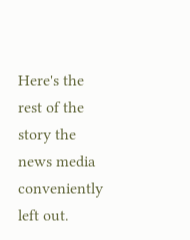Here's the rest of the story the news media conveniently left out.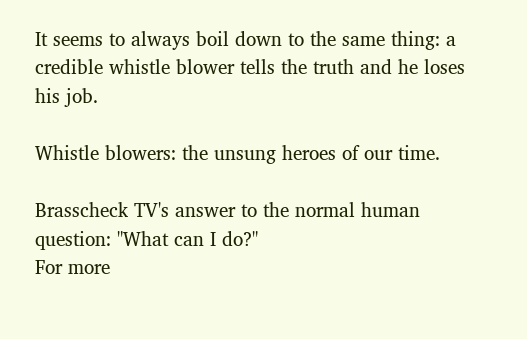It seems to always boil down to the same thing: a credible whistle blower tells the truth and he loses his job.

Whistle blowers: the unsung heroes of our time.

Brasscheck TV's answer to the normal human question: "What can I do?"
For more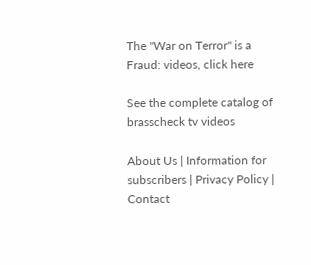The "War on Terror" is a Fraud: videos, click here

See the complete catalog of
brasscheck tv videos

About Us | Information for subscribers | Privacy Policy | Contact